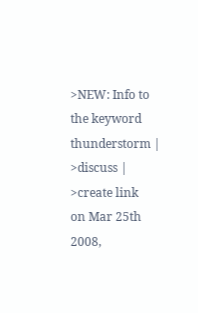>NEW: Info to the keyword thunderstorm | >discuss | >create link
on Mar 25th 2008,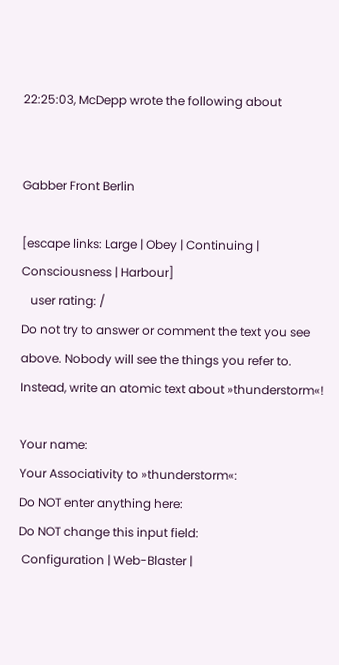22:25:03, McDepp wrote the following about


Gabber Front Berlin

[escape links: Large | Obey | Continuing | Consciousness | Harbour]
   user rating: /
Do not try to answer or comment the text you see above. Nobody will see the things you refer to. Instead, write an atomic text about »thunderstorm«!

Your name:
Your Associativity to »thunderstorm«:
Do NOT enter anything here:
Do NOT change this input field:
 Configuration | Web-Blaster |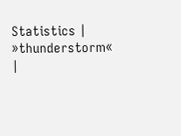Statistics | »thunderstorm« |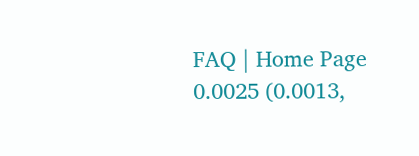FAQ | Home Page
0.0025 (0.0013,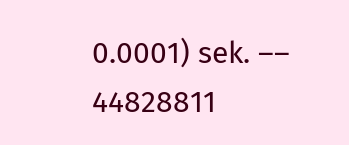0.0001) sek. –– 44828811